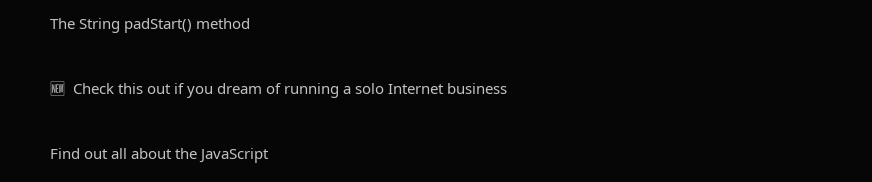The String padStart() method

🆕  Check this out if you dream of running a solo Internet business

Find out all about the JavaScript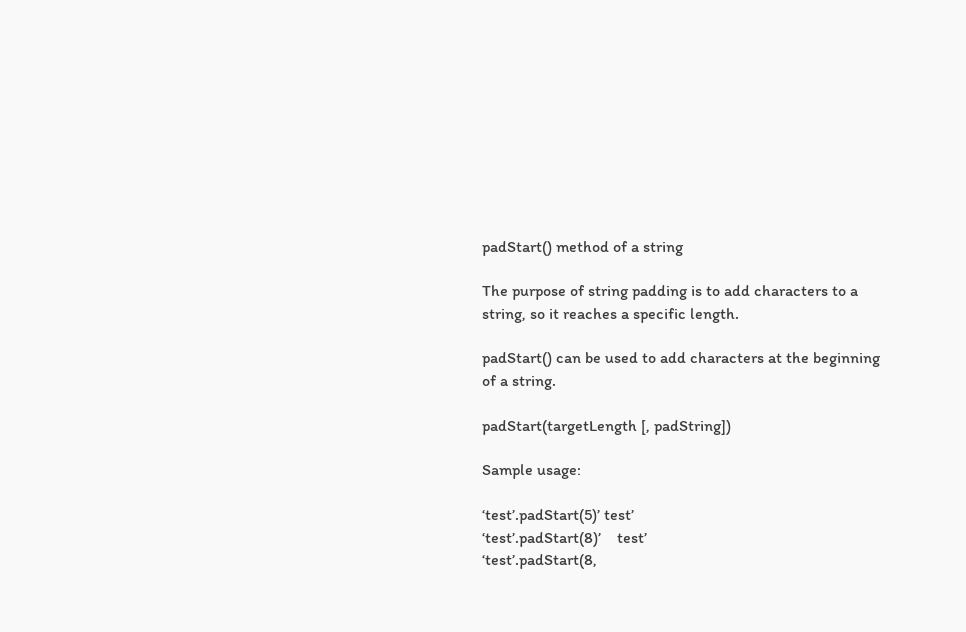padStart() method of a string

The purpose of string padding is to add characters to a string, so it reaches a specific length.

padStart() can be used to add characters at the beginning of a string.

padStart(targetLength [, padString])

Sample usage:

‘test’.padStart(5)’ test’
‘test’.padStart(8)’    test’
‘test’.padStart(8,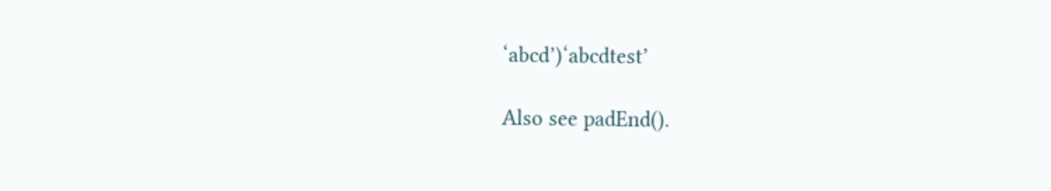‘abcd’)‘abcdtest’

Also see padEnd().